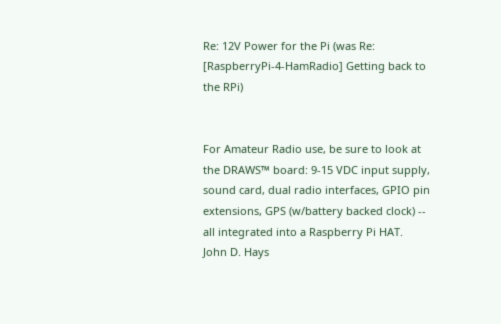Re: 12V Power for the Pi (was Re: [RaspberryPi-4-HamRadio] Getting back to the RPi)


For Amateur Radio use, be sure to look at the DRAWS™ board: 9-15 VDC input supply, sound card, dual radio interfaces, GPIO pin extensions, GPS (w/battery backed clock) -- all integrated into a Raspberry Pi HAT.
John D. Hays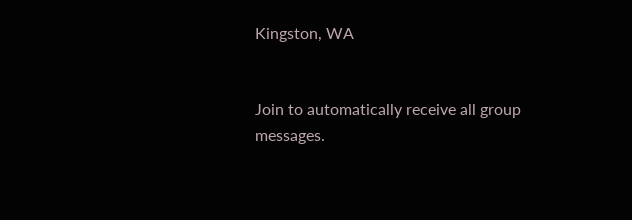Kingston, WA


Join to automatically receive all group messages.